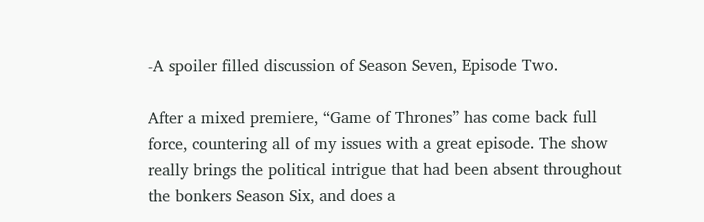-A spoiler filled discussion of Season Seven, Episode Two.

After a mixed premiere, “Game of Thrones” has come back full force, countering all of my issues with a great episode. The show really brings the political intrigue that had been absent throughout the bonkers Season Six, and does a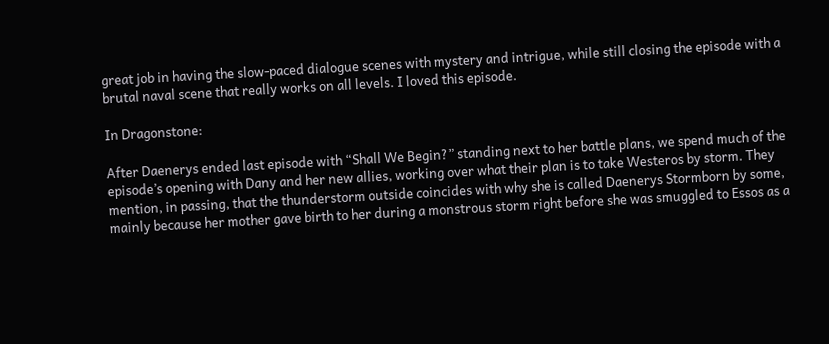great job in having the slow-paced dialogue scenes with mystery and intrigue, while still closing the episode with a brutal naval scene that really works on all levels. I loved this episode.

In Dragonstone:

After Daenerys ended last episode with “Shall We Begin?” standing next to her battle plans, we spend much of the episode’s opening with Dany and her new allies, working over what their plan is to take Westeros by storm. They mention, in passing, that the thunderstorm outside coincides with why she is called Daenerys Stormborn by some, mainly because her mother gave birth to her during a monstrous storm right before she was smuggled to Essos as a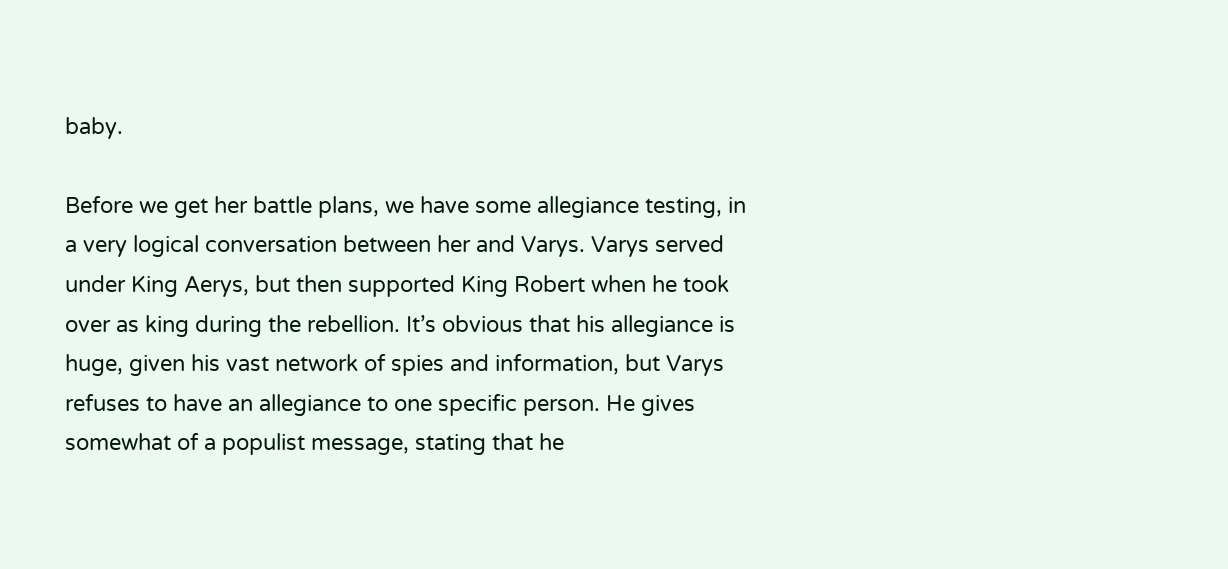baby.

Before we get her battle plans, we have some allegiance testing, in a very logical conversation between her and Varys. Varys served under King Aerys, but then supported King Robert when he took over as king during the rebellion. It’s obvious that his allegiance is huge, given his vast network of spies and information, but Varys refuses to have an allegiance to one specific person. He gives somewhat of a populist message, stating that he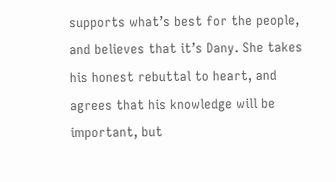supports what’s best for the people, and believes that it’s Dany. She takes his honest rebuttal to heart, and agrees that his knowledge will be important, but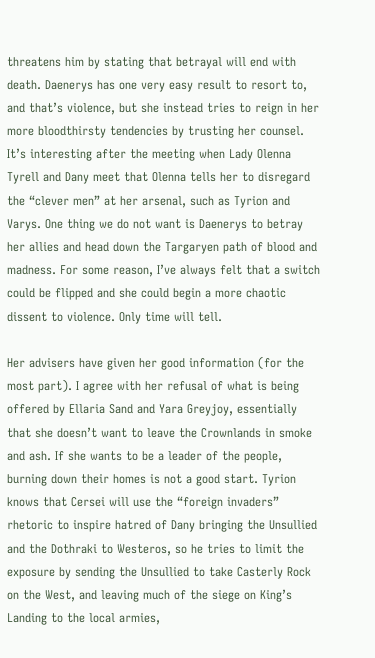threatens him by stating that betrayal will end with death. Daenerys has one very easy result to resort to, and that’s violence, but she instead tries to reign in her more bloodthirsty tendencies by trusting her counsel. It’s interesting after the meeting when Lady Olenna Tyrell and Dany meet that Olenna tells her to disregard the “clever men” at her arsenal, such as Tyrion and Varys. One thing we do not want is Daenerys to betray her allies and head down the Targaryen path of blood and madness. For some reason, I’ve always felt that a switch could be flipped and she could begin a more chaotic dissent to violence. Only time will tell.

Her advisers have given her good information (for the most part). I agree with her refusal of what is being offered by Ellaria Sand and Yara Greyjoy, essentially that she doesn’t want to leave the Crownlands in smoke and ash. If she wants to be a leader of the people, burning down their homes is not a good start. Tyrion knows that Cersei will use the “foreign invaders” rhetoric to inspire hatred of Dany bringing the Unsullied and the Dothraki to Westeros, so he tries to limit the exposure by sending the Unsullied to take Casterly Rock on the West, and leaving much of the siege on King’s Landing to the local armies,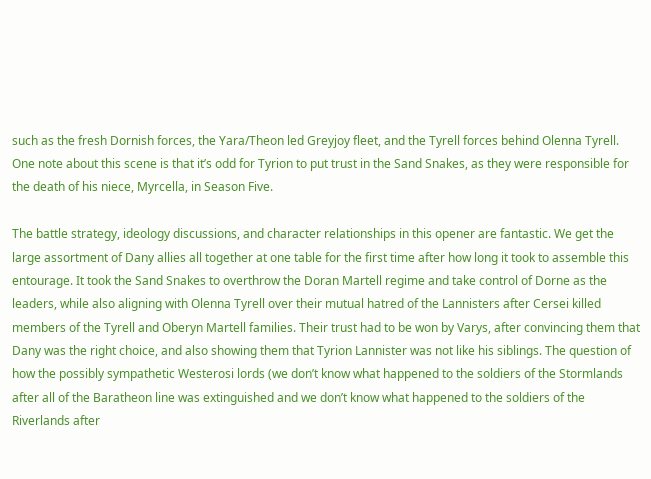such as the fresh Dornish forces, the Yara/Theon led Greyjoy fleet, and the Tyrell forces behind Olenna Tyrell. One note about this scene is that it’s odd for Tyrion to put trust in the Sand Snakes, as they were responsible for the death of his niece, Myrcella, in Season Five.

The battle strategy, ideology discussions, and character relationships in this opener are fantastic. We get the large assortment of Dany allies all together at one table for the first time after how long it took to assemble this entourage. It took the Sand Snakes to overthrow the Doran Martell regime and take control of Dorne as the leaders, while also aligning with Olenna Tyrell over their mutual hatred of the Lannisters after Cersei killed members of the Tyrell and Oberyn Martell families. Their trust had to be won by Varys, after convincing them that Dany was the right choice, and also showing them that Tyrion Lannister was not like his siblings. The question of how the possibly sympathetic Westerosi lords (we don’t know what happened to the soldiers of the Stormlands after all of the Baratheon line was extinguished and we don’t know what happened to the soldiers of the Riverlands after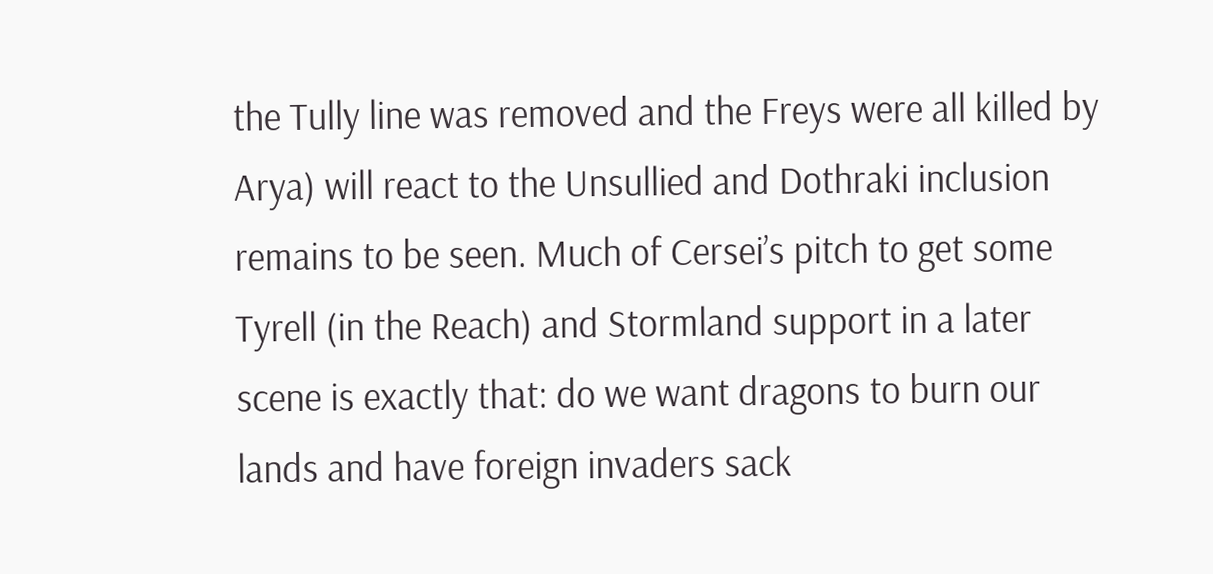the Tully line was removed and the Freys were all killed by Arya) will react to the Unsullied and Dothraki inclusion remains to be seen. Much of Cersei’s pitch to get some Tyrell (in the Reach) and Stormland support in a later scene is exactly that: do we want dragons to burn our lands and have foreign invaders sack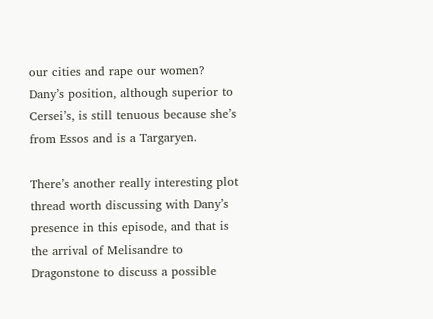our cities and rape our women? Dany’s position, although superior to Cersei’s, is still tenuous because she’s from Essos and is a Targaryen.

There’s another really interesting plot thread worth discussing with Dany’s presence in this episode, and that is the arrival of Melisandre to Dragonstone to discuss a possible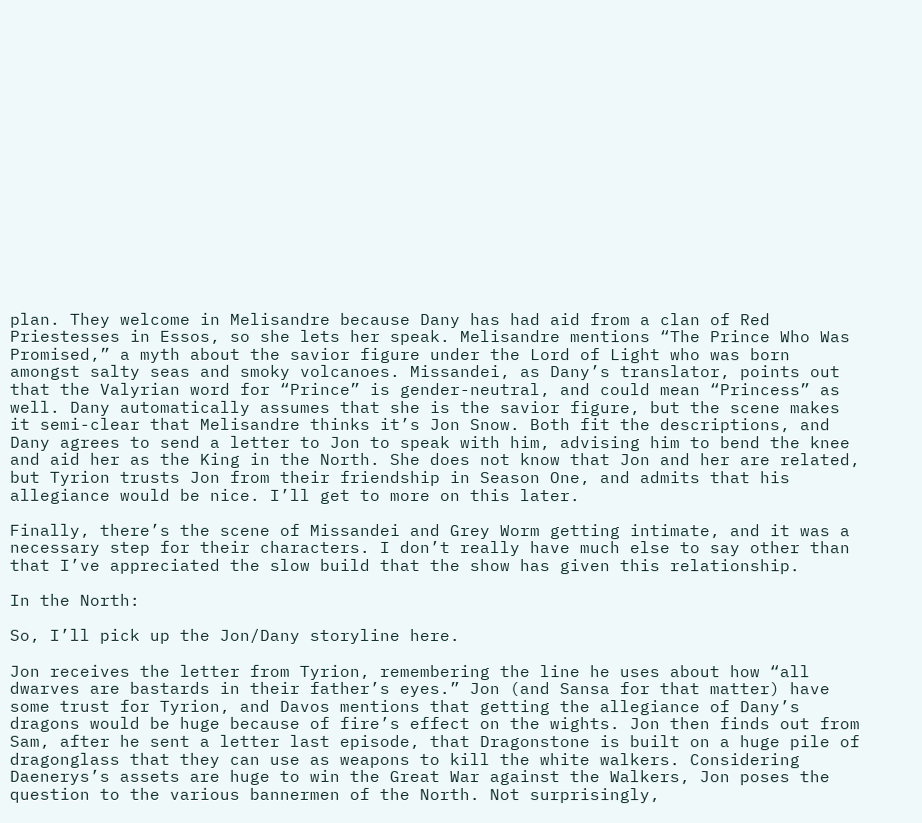plan. They welcome in Melisandre because Dany has had aid from a clan of Red Priestesses in Essos, so she lets her speak. Melisandre mentions “The Prince Who Was Promised,” a myth about the savior figure under the Lord of Light who was born amongst salty seas and smoky volcanoes. Missandei, as Dany’s translator, points out that the Valyrian word for “Prince” is gender-neutral, and could mean “Princess” as well. Dany automatically assumes that she is the savior figure, but the scene makes it semi-clear that Melisandre thinks it’s Jon Snow. Both fit the descriptions, and Dany agrees to send a letter to Jon to speak with him, advising him to bend the knee and aid her as the King in the North. She does not know that Jon and her are related, but Tyrion trusts Jon from their friendship in Season One, and admits that his allegiance would be nice. I’ll get to more on this later.

Finally, there’s the scene of Missandei and Grey Worm getting intimate, and it was a necessary step for their characters. I don’t really have much else to say other than that I’ve appreciated the slow build that the show has given this relationship.

In the North:

So, I’ll pick up the Jon/Dany storyline here.

Jon receives the letter from Tyrion, remembering the line he uses about how “all dwarves are bastards in their father’s eyes.” Jon (and Sansa for that matter) have some trust for Tyrion, and Davos mentions that getting the allegiance of Dany’s dragons would be huge because of fire’s effect on the wights. Jon then finds out from Sam, after he sent a letter last episode, that Dragonstone is built on a huge pile of dragonglass that they can use as weapons to kill the white walkers. Considering Daenerys’s assets are huge to win the Great War against the Walkers, Jon poses the question to the various bannermen of the North. Not surprisingly,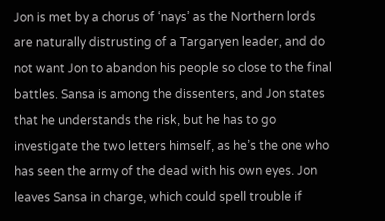Jon is met by a chorus of ‘nays’ as the Northern lords are naturally distrusting of a Targaryen leader, and do not want Jon to abandon his people so close to the final battles. Sansa is among the dissenters, and Jon states that he understands the risk, but he has to go investigate the two letters himself, as he’s the one who has seen the army of the dead with his own eyes. Jon leaves Sansa in charge, which could spell trouble if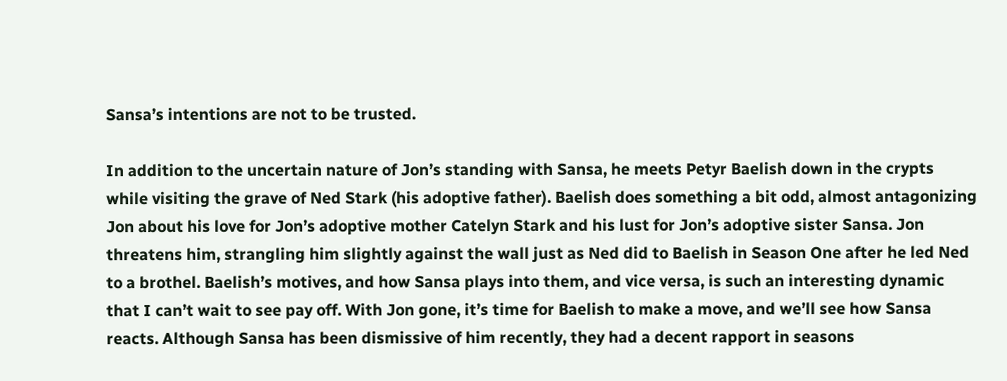Sansa’s intentions are not to be trusted.

In addition to the uncertain nature of Jon’s standing with Sansa, he meets Petyr Baelish down in the crypts while visiting the grave of Ned Stark (his adoptive father). Baelish does something a bit odd, almost antagonizing Jon about his love for Jon’s adoptive mother Catelyn Stark and his lust for Jon’s adoptive sister Sansa. Jon threatens him, strangling him slightly against the wall just as Ned did to Baelish in Season One after he led Ned to a brothel. Baelish’s motives, and how Sansa plays into them, and vice versa, is such an interesting dynamic that I can’t wait to see pay off. With Jon gone, it’s time for Baelish to make a move, and we’ll see how Sansa reacts. Although Sansa has been dismissive of him recently, they had a decent rapport in seasons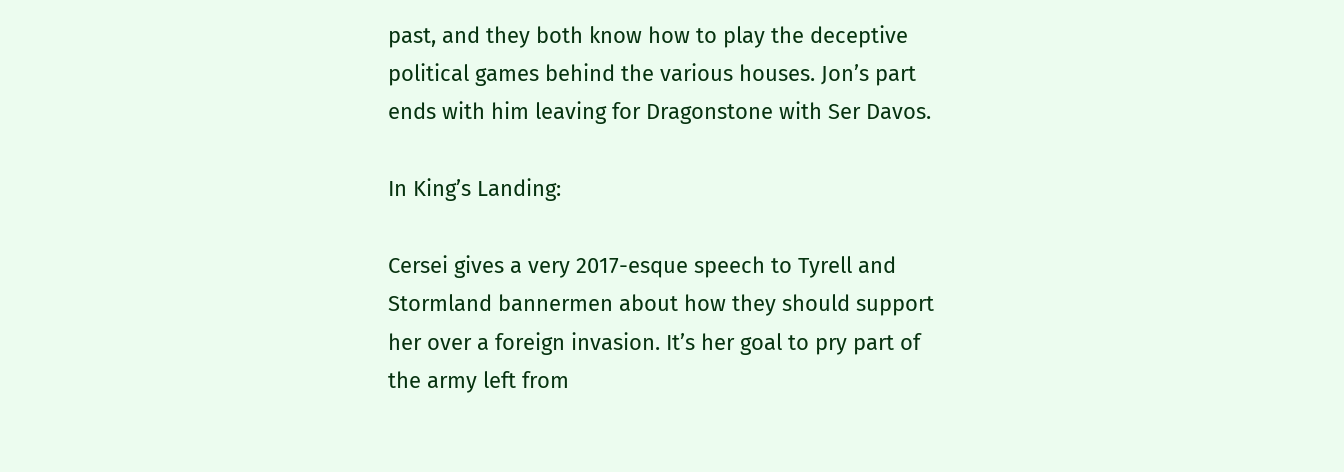past, and they both know how to play the deceptive political games behind the various houses. Jon’s part ends with him leaving for Dragonstone with Ser Davos.

In King’s Landing:

Cersei gives a very 2017-esque speech to Tyrell and Stormland bannermen about how they should support her over a foreign invasion. It’s her goal to pry part of the army left from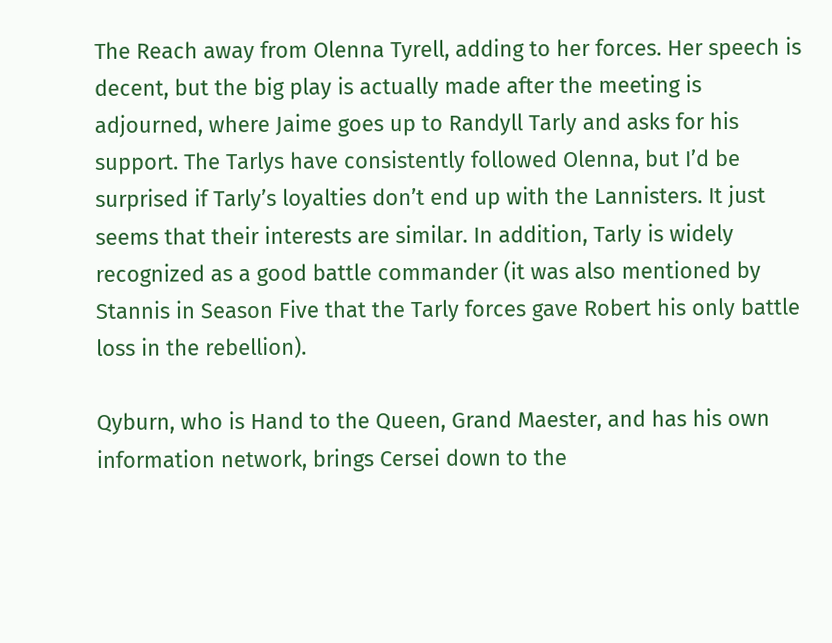The Reach away from Olenna Tyrell, adding to her forces. Her speech is decent, but the big play is actually made after the meeting is adjourned, where Jaime goes up to Randyll Tarly and asks for his support. The Tarlys have consistently followed Olenna, but I’d be surprised if Tarly’s loyalties don’t end up with the Lannisters. It just seems that their interests are similar. In addition, Tarly is widely recognized as a good battle commander (it was also mentioned by Stannis in Season Five that the Tarly forces gave Robert his only battle loss in the rebellion).

Qyburn, who is Hand to the Queen, Grand Maester, and has his own information network, brings Cersei down to the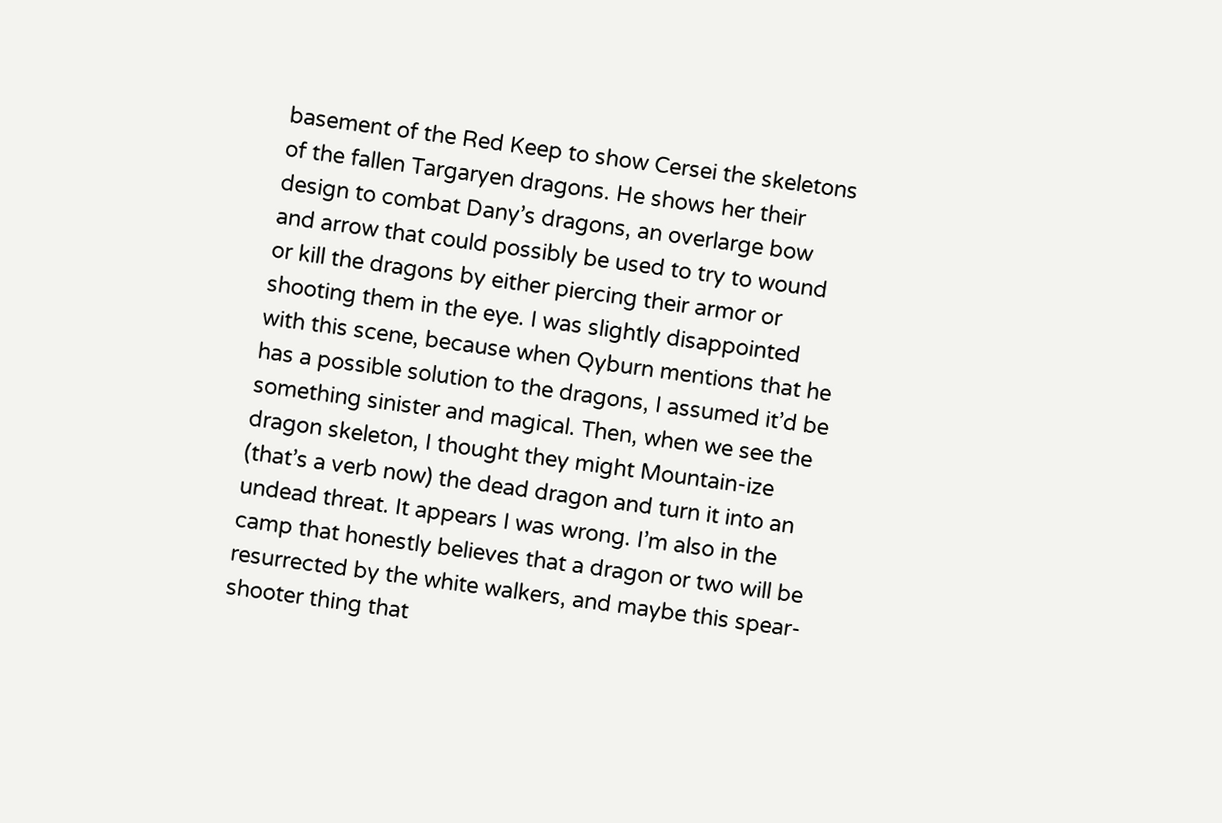basement of the Red Keep to show Cersei the skeletons of the fallen Targaryen dragons. He shows her their design to combat Dany’s dragons, an overlarge bow and arrow that could possibly be used to try to wound or kill the dragons by either piercing their armor or shooting them in the eye. I was slightly disappointed with this scene, because when Qyburn mentions that he has a possible solution to the dragons, I assumed it’d be something sinister and magical. Then, when we see the dragon skeleton, I thought they might Mountain-ize (that’s a verb now) the dead dragon and turn it into an undead threat. It appears I was wrong. I’m also in the camp that honestly believes that a dragon or two will be resurrected by the white walkers, and maybe this spear-shooter thing that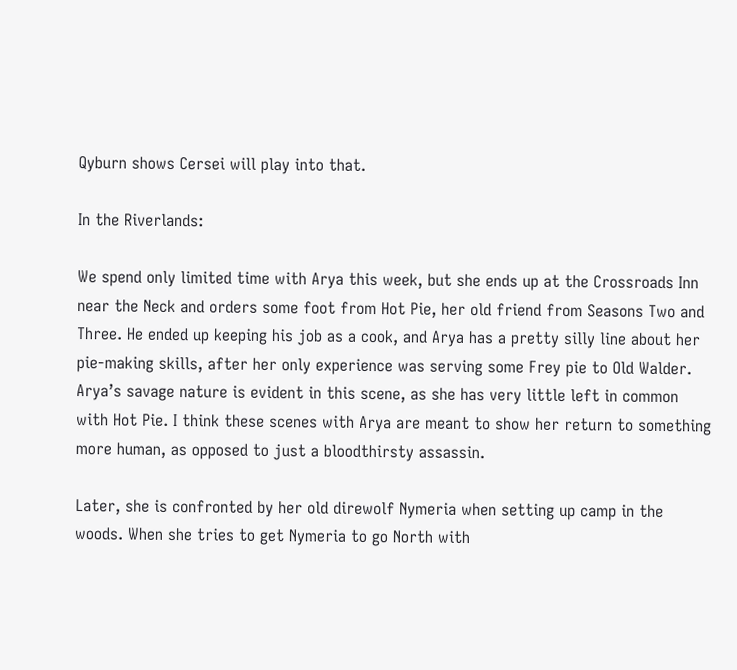Qyburn shows Cersei will play into that.

In the Riverlands:

We spend only limited time with Arya this week, but she ends up at the Crossroads Inn near the Neck and orders some foot from Hot Pie, her old friend from Seasons Two and Three. He ended up keeping his job as a cook, and Arya has a pretty silly line about her pie-making skills, after her only experience was serving some Frey pie to Old Walder. Arya’s savage nature is evident in this scene, as she has very little left in common with Hot Pie. I think these scenes with Arya are meant to show her return to something more human, as opposed to just a bloodthirsty assassin.

Later, she is confronted by her old direwolf Nymeria when setting up camp in the woods. When she tries to get Nymeria to go North with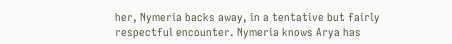her, Nymeria backs away, in a tentative but fairly respectful encounter. Nymeria knows Arya has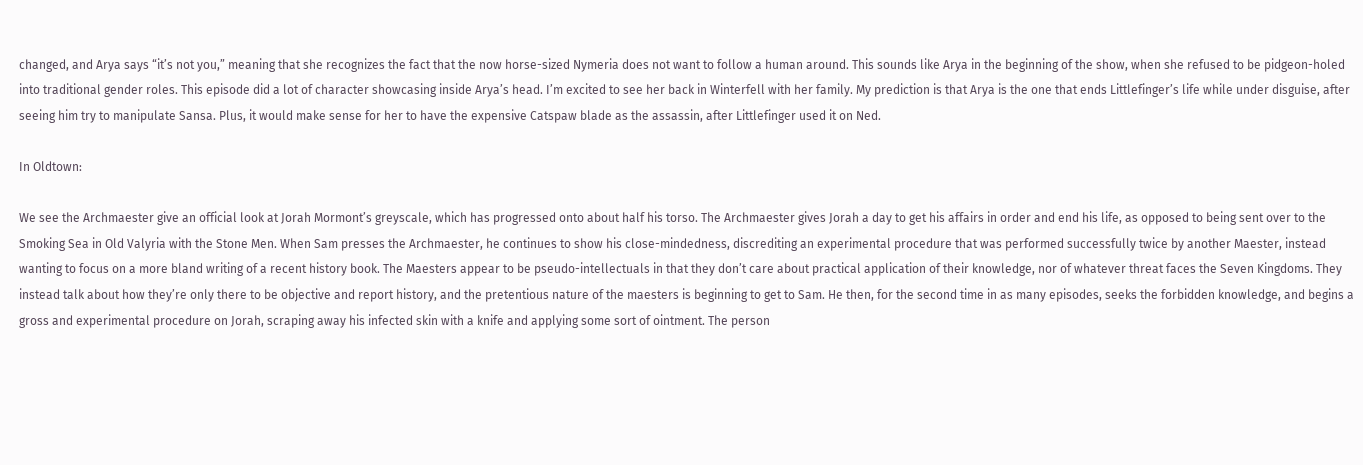changed, and Arya says “it’s not you,” meaning that she recognizes the fact that the now horse-sized Nymeria does not want to follow a human around. This sounds like Arya in the beginning of the show, when she refused to be pidgeon-holed into traditional gender roles. This episode did a lot of character showcasing inside Arya’s head. I’m excited to see her back in Winterfell with her family. My prediction is that Arya is the one that ends Littlefinger’s life while under disguise, after seeing him try to manipulate Sansa. Plus, it would make sense for her to have the expensive Catspaw blade as the assassin, after Littlefinger used it on Ned.

In Oldtown:

We see the Archmaester give an official look at Jorah Mormont’s greyscale, which has progressed onto about half his torso. The Archmaester gives Jorah a day to get his affairs in order and end his life, as opposed to being sent over to the Smoking Sea in Old Valyria with the Stone Men. When Sam presses the Archmaester, he continues to show his close-mindedness, discrediting an experimental procedure that was performed successfully twice by another Maester, instead wanting to focus on a more bland writing of a recent history book. The Maesters appear to be pseudo-intellectuals in that they don’t care about practical application of their knowledge, nor of whatever threat faces the Seven Kingdoms. They instead talk about how they’re only there to be objective and report history, and the pretentious nature of the maesters is beginning to get to Sam. He then, for the second time in as many episodes, seeks the forbidden knowledge, and begins a gross and experimental procedure on Jorah, scraping away his infected skin with a knife and applying some sort of ointment. The person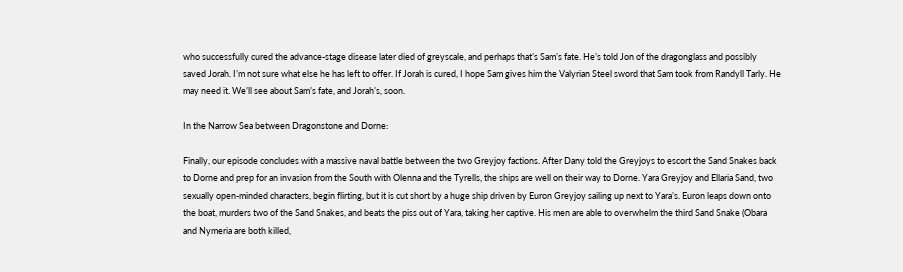who successfully cured the advance-stage disease later died of greyscale, and perhaps that’s Sam’s fate. He’s told Jon of the dragonglass and possibly saved Jorah. I’m not sure what else he has left to offer. If Jorah is cured, I hope Sam gives him the Valyrian Steel sword that Sam took from Randyll Tarly. He may need it. We’ll see about Sam’s fate, and Jorah’s, soon.

In the Narrow Sea between Dragonstone and Dorne:

Finally, our episode concludes with a massive naval battle between the two Greyjoy factions. After Dany told the Greyjoys to escort the Sand Snakes back to Dorne and prep for an invasion from the South with Olenna and the Tyrells, the ships are well on their way to Dorne. Yara Greyjoy and Ellaria Sand, two sexually open-minded characters, begin flirting, but it is cut short by a huge ship driven by Euron Greyjoy sailing up next to Yara’s. Euron leaps down onto the boat, murders two of the Sand Snakes, and beats the piss out of Yara, taking her captive. His men are able to overwhelm the third Sand Snake (Obara and Nymeria are both killed,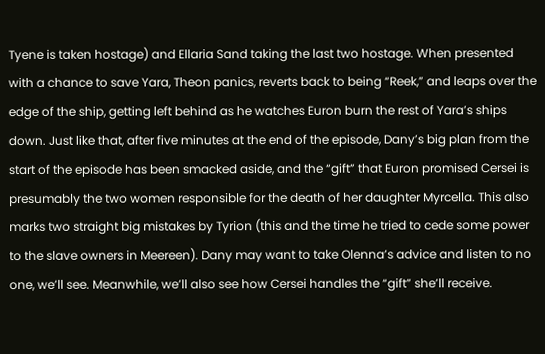Tyene is taken hostage) and Ellaria Sand taking the last two hostage. When presented with a chance to save Yara, Theon panics, reverts back to being “Reek,” and leaps over the edge of the ship, getting left behind as he watches Euron burn the rest of Yara’s ships down. Just like that, after five minutes at the end of the episode, Dany’s big plan from the start of the episode has been smacked aside, and the “gift” that Euron promised Cersei is presumably the two women responsible for the death of her daughter Myrcella. This also marks two straight big mistakes by Tyrion (this and the time he tried to cede some power to the slave owners in Meereen). Dany may want to take Olenna’s advice and listen to no one, we’ll see. Meanwhile, we’ll also see how Cersei handles the “gift” she’ll receive.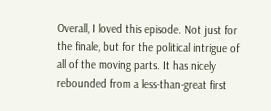Overall, I loved this episode. Not just for the finale, but for the political intrigue of all of the moving parts. It has nicely rebounded from a less-than-great first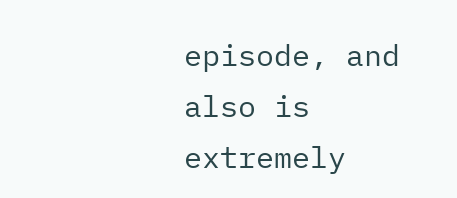episode, and also is extremely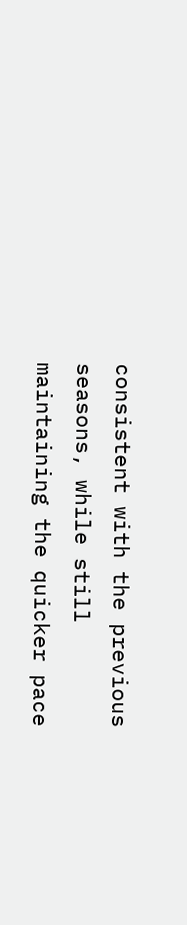consistent with the previous seasons, while still maintaining the quicker pace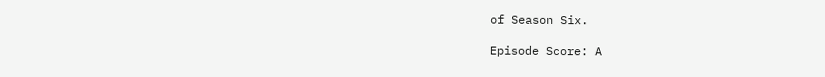of Season Six.

Episode Score: A